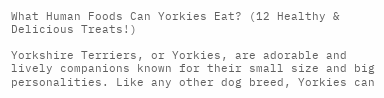What Human Foods Can Yorkies Eat? (12 Healthy & Delicious Treats!)

Yorkshire Terriers, or Yorkies, are adorable and lively companions known for their small size and big personalities. Like any other dog breed, Yorkies can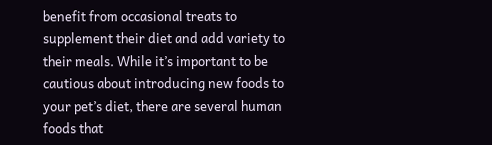benefit from occasional treats to supplement their diet and add variety to their meals. While it’s important to be cautious about introducing new foods to your pet’s diet, there are several human foods that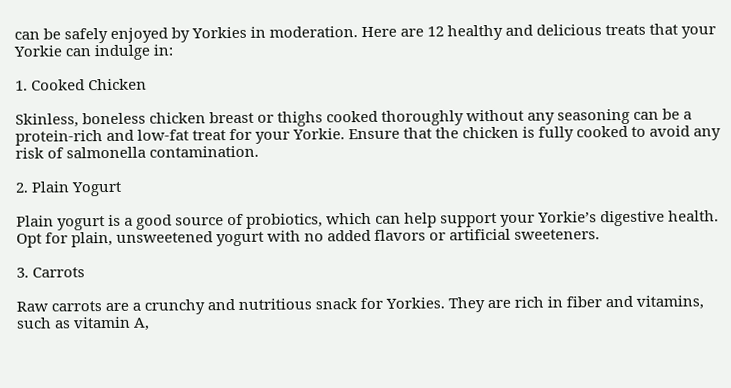can be safely enjoyed by Yorkies in moderation. Here are 12 healthy and delicious treats that your Yorkie can indulge in:

1. Cooked Chicken

Skinless, boneless chicken breast or thighs cooked thoroughly without any seasoning can be a protein-rich and low-fat treat for your Yorkie. Ensure that the chicken is fully cooked to avoid any risk of salmonella contamination.

2. Plain Yogurt

Plain yogurt is a good source of probiotics, which can help support your Yorkie’s digestive health. Opt for plain, unsweetened yogurt with no added flavors or artificial sweeteners.

3. Carrots

Raw carrots are a crunchy and nutritious snack for Yorkies. They are rich in fiber and vitamins, such as vitamin A,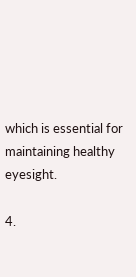which is essential for maintaining healthy eyesight.

4.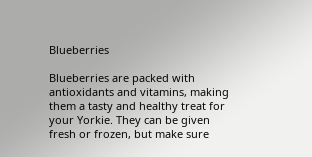Blueberries

Blueberries are packed with antioxidants and vitamins, making them a tasty and healthy treat for your Yorkie. They can be given fresh or frozen, but make sure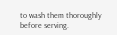to wash them thoroughly before serving.